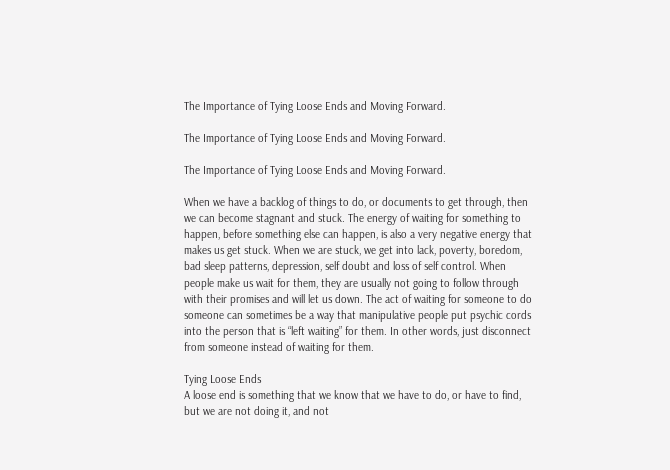The Importance of Tying Loose Ends and Moving Forward.

The Importance of Tying Loose Ends and Moving Forward.

The Importance of Tying Loose Ends and Moving Forward.

When we have a backlog of things to do, or documents to get through, then we can become stagnant and stuck. The energy of waiting for something to happen, before something else can happen, is also a very negative energy that makes us get stuck. When we are stuck, we get into lack, poverty, boredom, bad sleep patterns, depression, self doubt and loss of self control. When people make us wait for them, they are usually not going to follow through with their promises and will let us down. The act of waiting for someone to do someone can sometimes be a way that manipulative people put psychic cords into the person that is “left waiting” for them. In other words, just disconnect from someone instead of waiting for them.

Tying Loose Ends
A loose end is something that we know that we have to do, or have to find, but we are not doing it, and not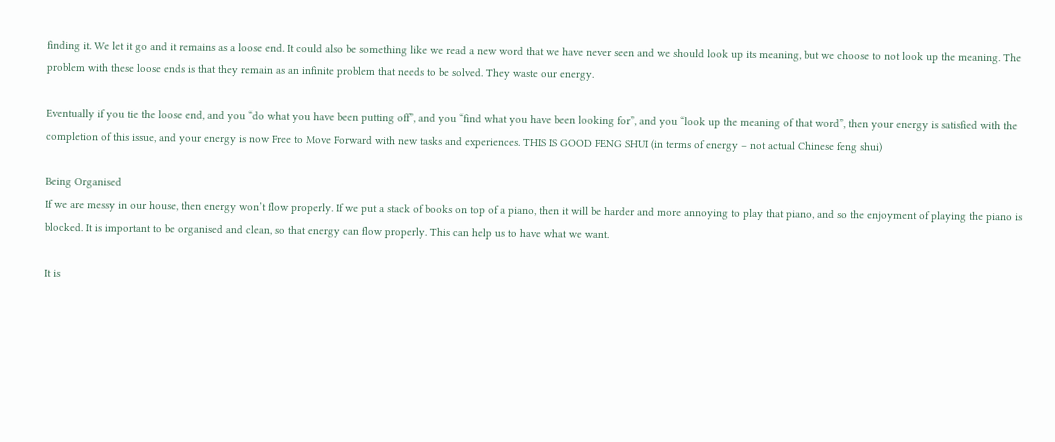finding it. We let it go and it remains as a loose end. It could also be something like we read a new word that we have never seen and we should look up its meaning, but we choose to not look up the meaning. The problem with these loose ends is that they remain as an infinite problem that needs to be solved. They waste our energy.

Eventually if you tie the loose end, and you “do what you have been putting off”, and you “find what you have been looking for”, and you “look up the meaning of that word”, then your energy is satisfied with the completion of this issue, and your energy is now Free to Move Forward with new tasks and experiences. THIS IS GOOD FENG SHUI (in terms of energy – not actual Chinese feng shui)

Being Organised
If we are messy in our house, then energy won’t flow properly. If we put a stack of books on top of a piano, then it will be harder and more annoying to play that piano, and so the enjoyment of playing the piano is blocked. It is important to be organised and clean, so that energy can flow properly. This can help us to have what we want.

It is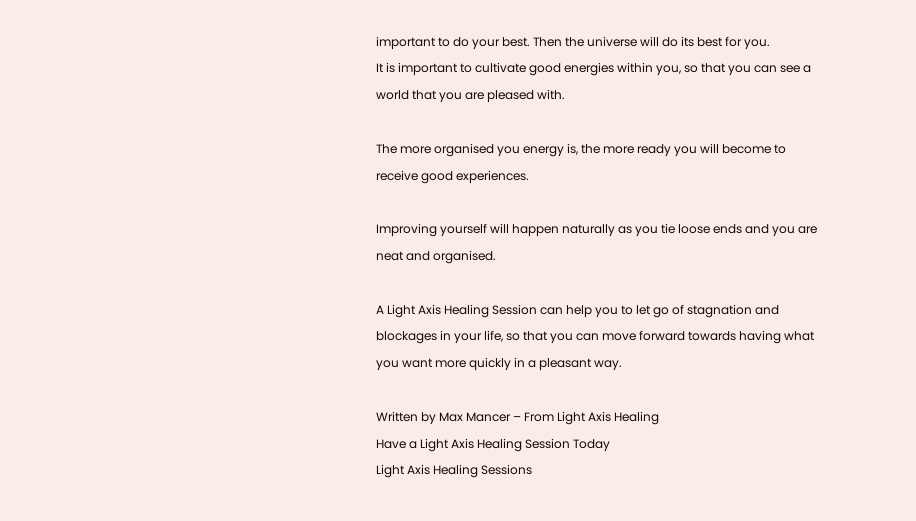important to do your best. Then the universe will do its best for you.
It is important to cultivate good energies within you, so that you can see a world that you are pleased with.

The more organised you energy is, the more ready you will become to receive good experiences.

Improving yourself will happen naturally as you tie loose ends and you are neat and organised.

A Light Axis Healing Session can help you to let go of stagnation and blockages in your life, so that you can move forward towards having what you want more quickly in a pleasant way.

Written by Max Mancer – From Light Axis Healing
Have a Light Axis Healing Session Today
Light Axis Healing Sessions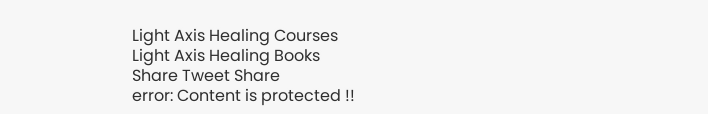Light Axis Healing Courses
Light Axis Healing Books
Share Tweet Share
error: Content is protected !!